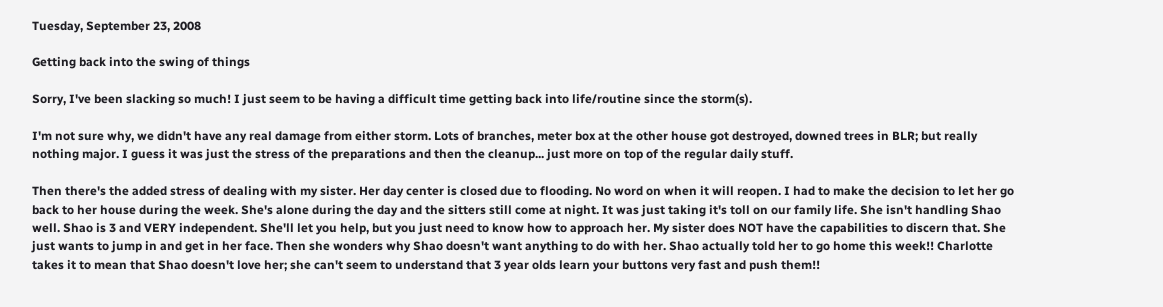Tuesday, September 23, 2008

Getting back into the swing of things

Sorry, I've been slacking so much! I just seem to be having a difficult time getting back into life/routine since the storm(s).

I'm not sure why, we didn't have any real damage from either storm. Lots of branches, meter box at the other house got destroyed, downed trees in BLR; but really nothing major. I guess it was just the stress of the preparations and then the cleanup... just more on top of the regular daily stuff.

Then there's the added stress of dealing with my sister. Her day center is closed due to flooding. No word on when it will reopen. I had to make the decision to let her go back to her house during the week. She's alone during the day and the sitters still come at night. It was just taking it's toll on our family life. She isn't handling Shao well. Shao is 3 and VERY independent. She'll let you help, but you just need to know how to approach her. My sister does NOT have the capabilities to discern that. She just wants to jump in and get in her face. Then she wonders why Shao doesn't want anything to do with her. Shao actually told her to go home this week!! Charlotte takes it to mean that Shao doesn't love her; she can't seem to understand that 3 year olds learn your buttons very fast and push them!!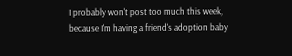I probably won't post too much this week, because I'm having a friend's adoption baby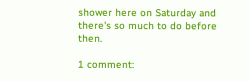shower here on Saturday and there's so much to do before then.

1 comment: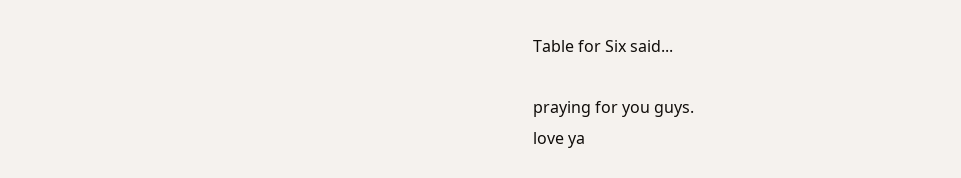Table for Six said...

praying for you guys.
love ya